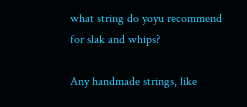what string do yoyu recommend for slak and whips?

Any handmade strings, like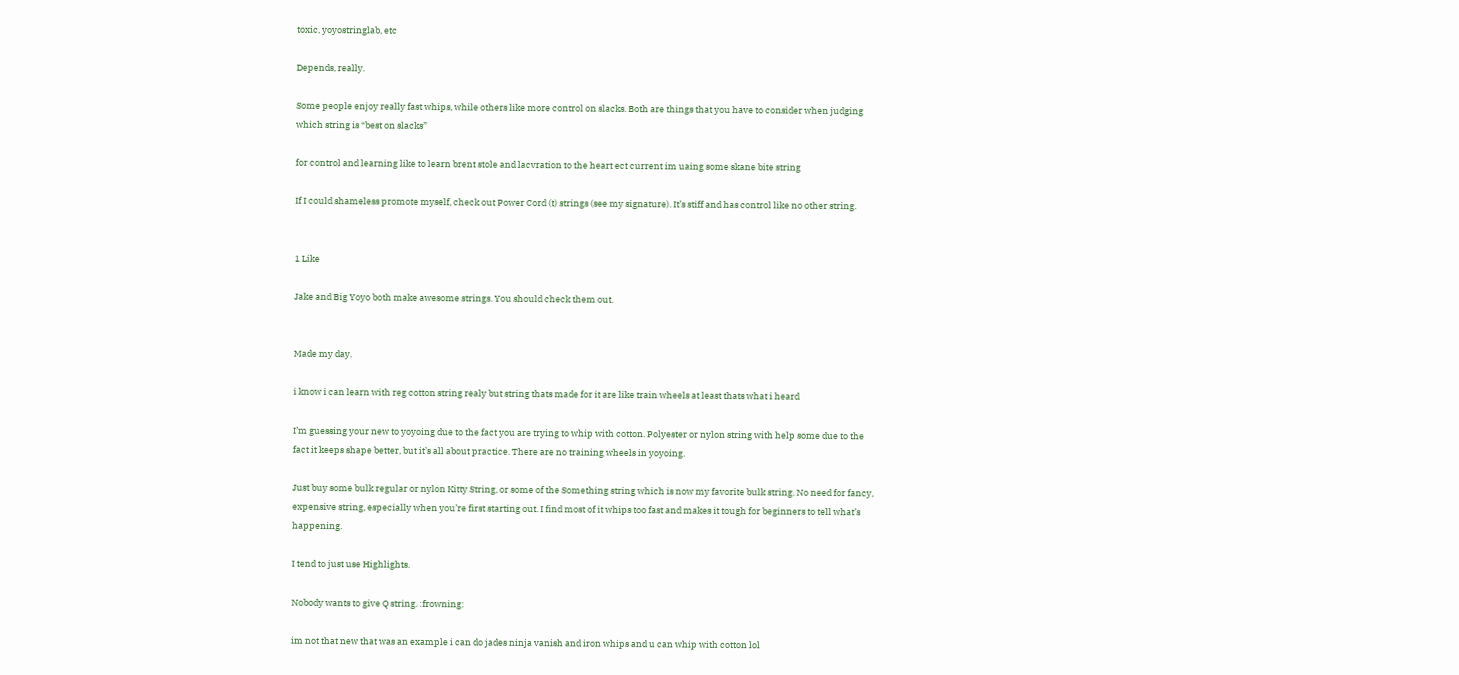toxic, yoyostringlab, etc

Depends, really.

Some people enjoy really fast whips, while others like more control on slacks. Both are things that you have to consider when judging which string is “best on slacks”

for control and learning like to learn brent stole and lacvration to the heart ect current im uaing some skane bite string

If I could shameless promote myself, check out Power Cord (t) strings (see my signature). It’s stiff and has control like no other string.


1 Like

Jake and Big Yoyo both make awesome strings. You should check them out.


Made my day.

i know i can learn with reg cotton string realy but string thats made for it are like train wheels at least thats what i heard

I’m guessing your new to yoyoing due to the fact you are trying to whip with cotton. Polyester or nylon string with help some due to the fact it keeps shape better, but it’s all about practice. There are no training wheels in yoyoing.

Just buy some bulk regular or nylon Kitty String, or some of the Something string which is now my favorite bulk string. No need for fancy, expensive string, especially when you’re first starting out. I find most of it whips too fast and makes it tough for beginners to tell what’s happening.

I tend to just use Highlights.

Nobody wants to give Q string. :frowning:

im not that new that was an example i can do jades ninja vanish and iron whips and u can whip with cotton lol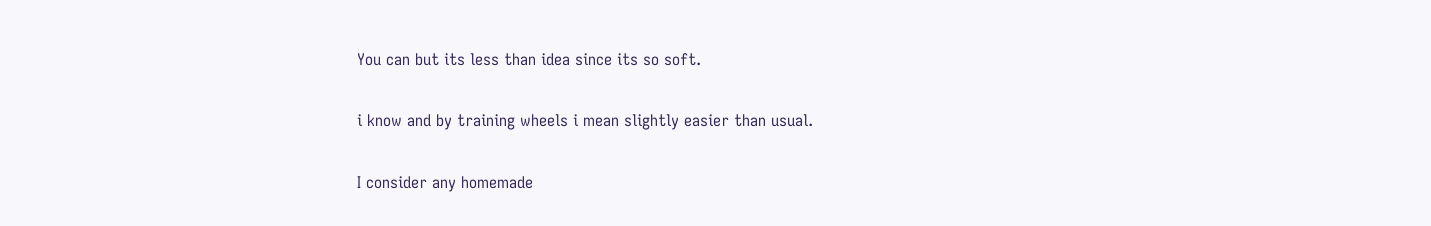You can but its less than idea since its so soft.

i know and by training wheels i mean slightly easier than usual.

I consider any homemade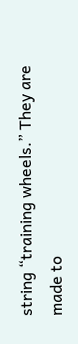string “training wheels.” They are made to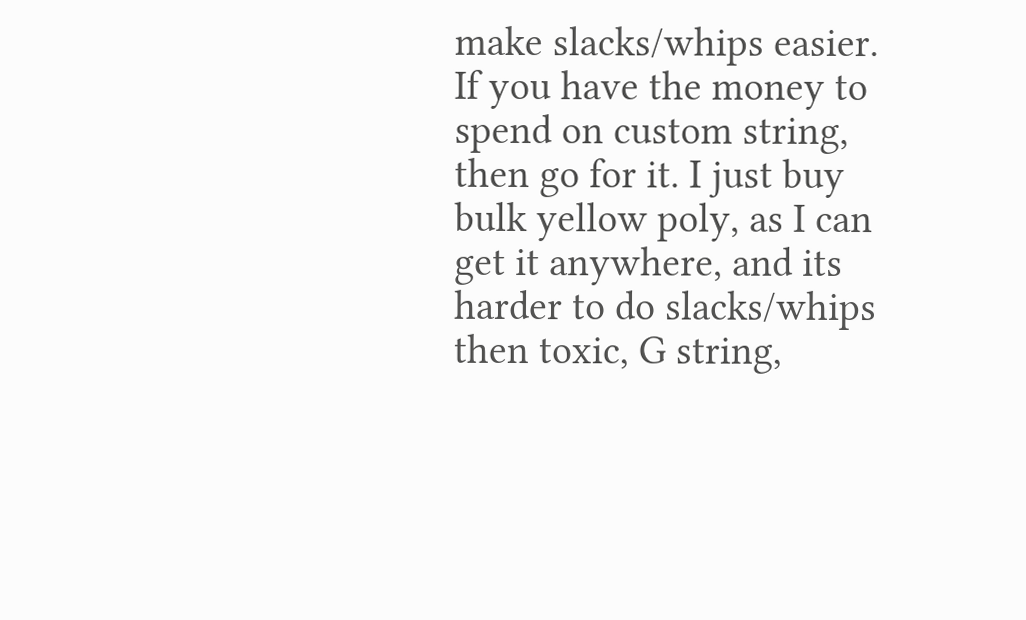make slacks/whips easier. If you have the money to spend on custom string, then go for it. I just buy bulk yellow poly, as I can get it anywhere, and its harder to do slacks/whips then toxic, G string,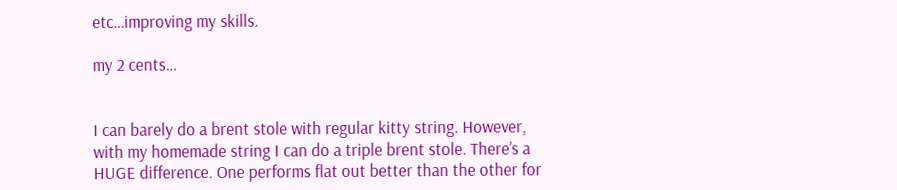etc…improving my skills.

my 2 cents…


I can barely do a brent stole with regular kitty string. However, with my homemade string I can do a triple brent stole. There’s a HUGE difference. One performs flat out better than the other for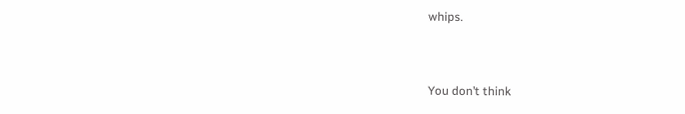whips.


You don’t think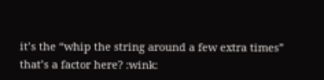it’s the “whip the string around a few extra times” that’s a factor here? :wink: